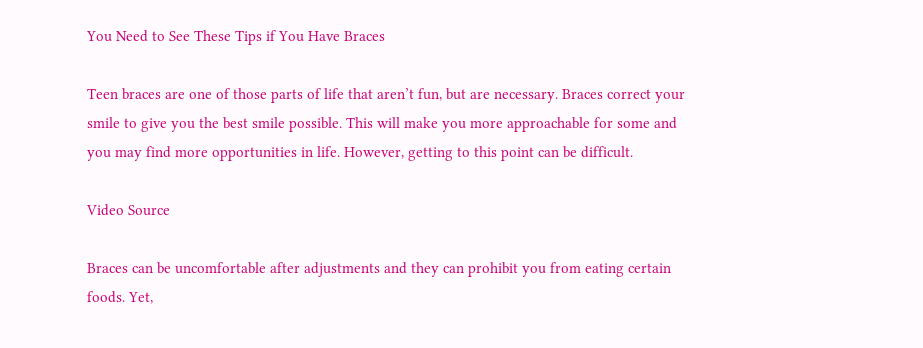You Need to See These Tips if You Have Braces

Teen braces are one of those parts of life that aren’t fun, but are necessary. Braces correct your smile to give you the best smile possible. This will make you more approachable for some and you may find more opportunities in life. However, getting to this point can be difficult.

Video Source

Braces can be uncomfortable after adjustments and they can prohibit you from eating certain foods. Yet,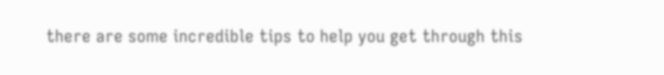there are some incredible tips to help you get through this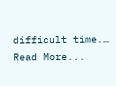difficult time.… Read More...